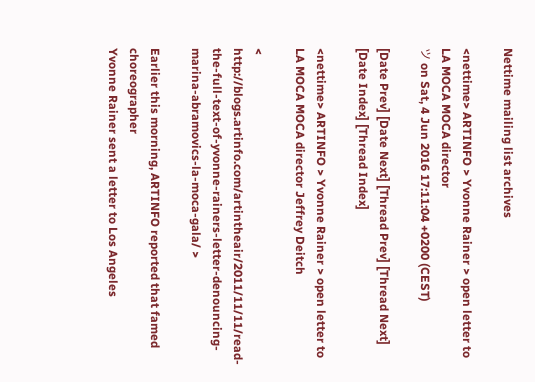Nettime mailing list archives

<nettime> ARTINFO > Yvonne Rainer > open letter to LA MOCA MOCA director
ツ on Sat, 4 Jun 2016 17:11:04 +0200 (CEST)

[Date Prev] [Date Next] [Thread Prev] [Thread Next] [Date Index] [Thread Index]

<nettime> ARTINFO > Yvonne Rainer > open letter to LA MOCA MOCA director Jeffrey Deitch

< http://blogs.artinfo.com/artintheair/2011/11/11/read-the-full-text-of-yvonne-rainers-letter-denouncing-marina-abramovics-la-moca-gala/ >

Earlier this morning, ARTINFO reported that famed choreographer
Yvonne Rainer sent a letter to Los Angeles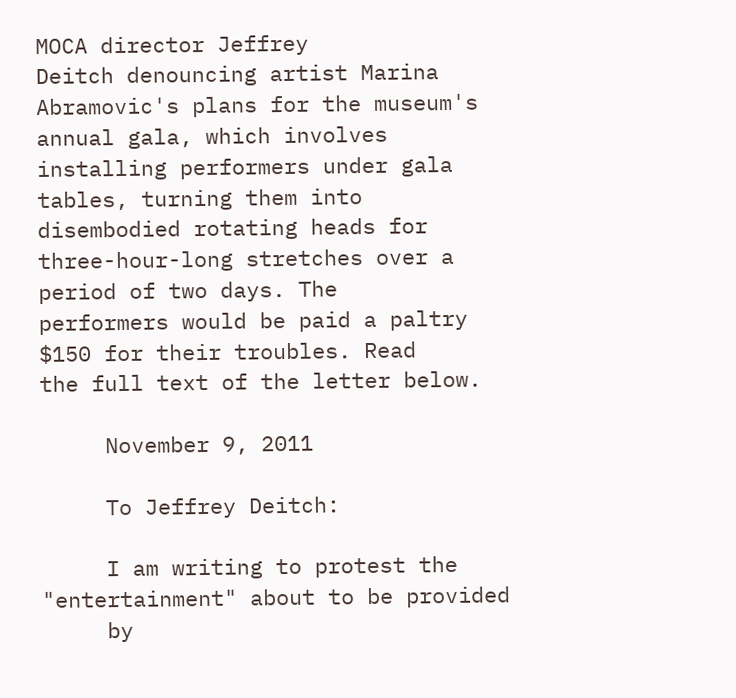MOCA director Jeffrey
Deitch denouncing artist Marina Abramovic's plans for the museum's
annual gala, which involves installing performers under gala
tables, turning them into disembodied rotating heads for
three-hour-long stretches over a period of two days. The
performers would be paid a paltry $150 for their troubles. Read
the full text of the letter below.

     November 9, 2011

     To Jeffrey Deitch:

     I am writing to protest the "entertainment" about to be provided
     by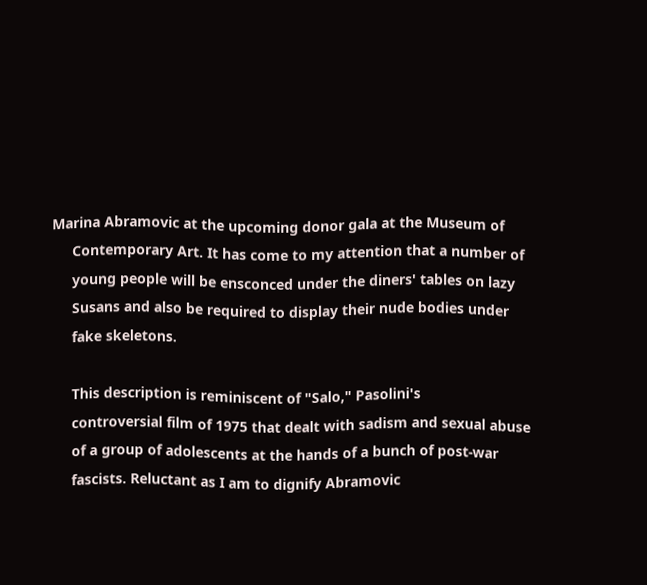Marina Abramovic at the upcoming donor gala at the Museum of
     Contemporary Art. It has come to my attention that a number of
     young people will be ensconced under the diners' tables on lazy
     Susans and also be required to display their nude bodies under
     fake skeletons.

     This description is reminiscent of "Salo," Pasolini's
     controversial film of 1975 that dealt with sadism and sexual abuse
     of a group of adolescents at the hands of a bunch of post-war
     fascists. Reluctant as I am to dignify Abramovic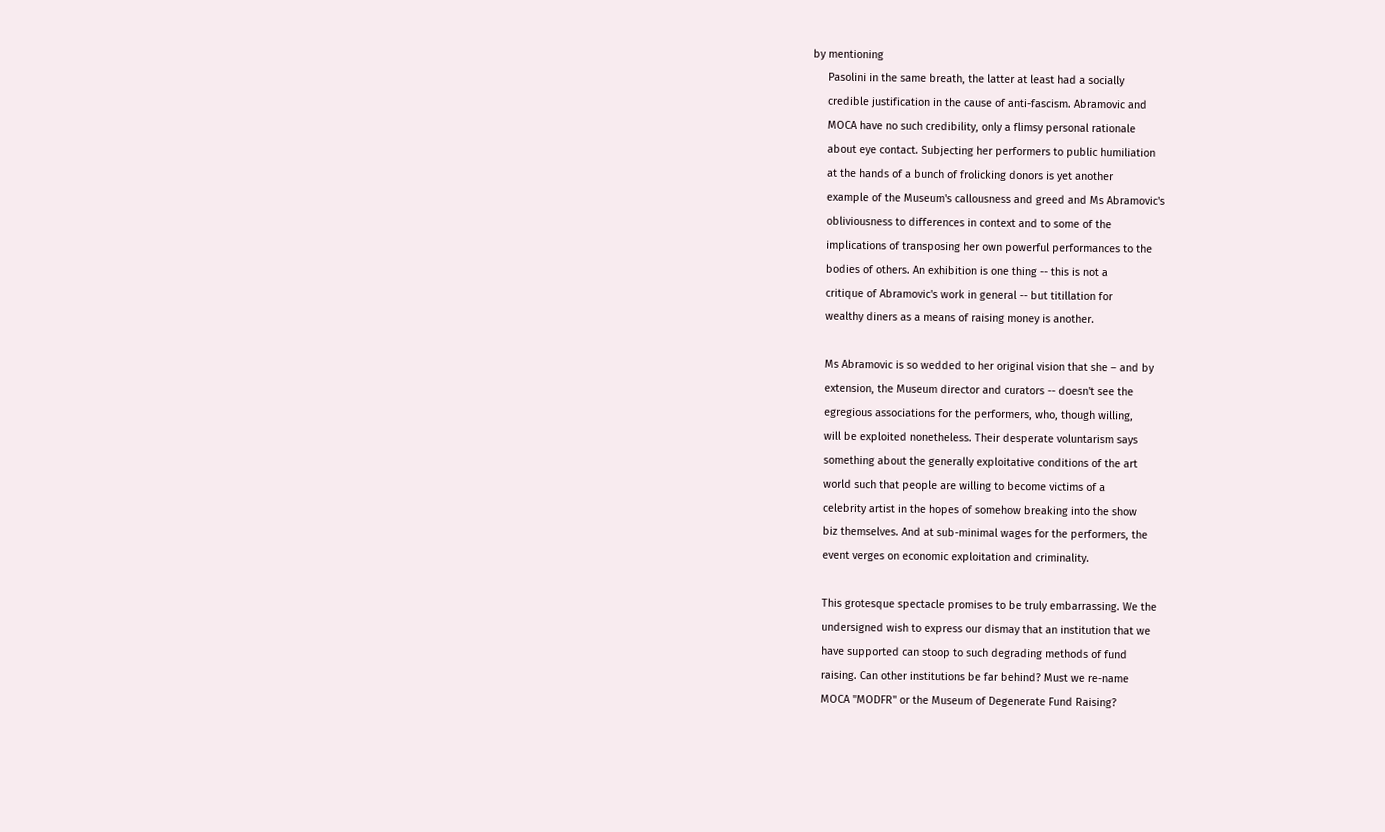by mentioning
     Pasolini in the same breath, the latter at least had a socially
     credible justification in the cause of anti-fascism. Abramovic and
     MOCA have no such credibility, only a flimsy personal rationale
     about eye contact. Subjecting her performers to public humiliation
     at the hands of a bunch of frolicking donors is yet another
     example of the Museum's callousness and greed and Ms Abramovic's
     obliviousness to differences in context and to some of the
     implications of transposing her own powerful performances to the
     bodies of others. An exhibition is one thing -- this is not a
     critique of Abramovic's work in general -- but titillation for
     wealthy diners as a means of raising money is another.

     Ms Abramovic is so wedded to her original vision that she – and by
     extension, the Museum director and curators -- doesn't see the
     egregious associations for the performers, who, though willing,
     will be exploited nonetheless. Their desperate voluntarism says
     something about the generally exploitative conditions of the art
     world such that people are willing to become victims of a
     celebrity artist in the hopes of somehow breaking into the show
     biz themselves. And at sub-minimal wages for the performers, the
     event verges on economic exploitation and criminality.

     This grotesque spectacle promises to be truly embarrassing. We the
     undersigned wish to express our dismay that an institution that we
     have supported can stoop to such degrading methods of fund
     raising. Can other institutions be far behind? Must we re-name
     MOCA "MODFR" or the Museum of Degenerate Fund Raising?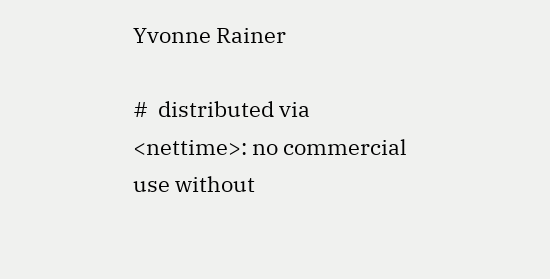Yvonne Rainer

#  distributed via <nettime>: no commercial use without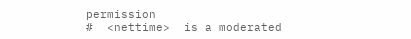permission
#  <nettime>  is a moderated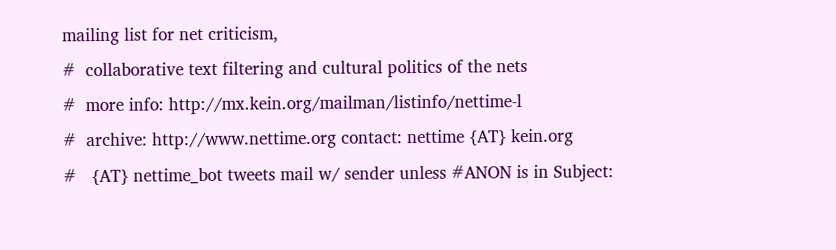mailing list for net criticism,
#  collaborative text filtering and cultural politics of the nets
#  more info: http://mx.kein.org/mailman/listinfo/nettime-l
#  archive: http://www.nettime.org contact: nettime {AT} kein.org
#   {AT} nettime_bot tweets mail w/ sender unless #ANON is in Subject: